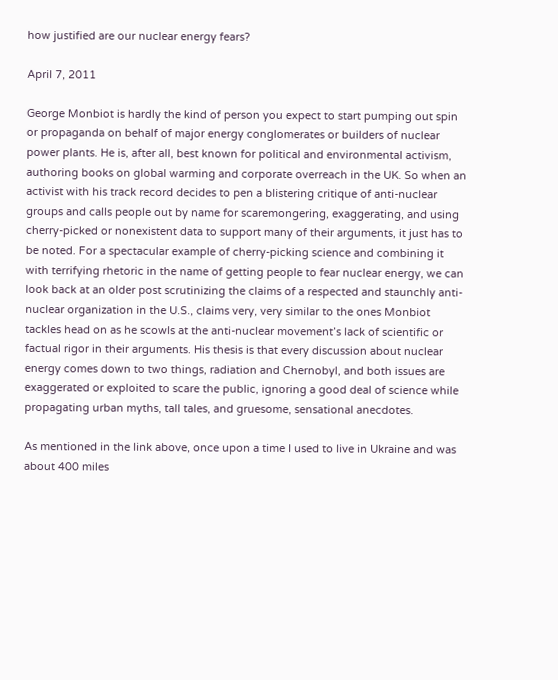how justified are our nuclear energy fears?

April 7, 2011

George Monbiot is hardly the kind of person you expect to start pumping out spin or propaganda on behalf of major energy conglomerates or builders of nuclear power plants. He is, after all, best known for political and environmental activism, authoring books on global warming and corporate overreach in the UK. So when an activist with his track record decides to pen a blistering critique of anti-nuclear groups and calls people out by name for scaremongering, exaggerating, and using cherry-picked or nonexistent data to support many of their arguments, it just has to be noted. For a spectacular example of cherry-picking science and combining it with terrifying rhetoric in the name of getting people to fear nuclear energy, we can look back at an older post scrutinizing the claims of a respected and staunchly anti-nuclear organization in the U.S., claims very, very similar to the ones Monbiot tackles head on as he scowls at the anti-nuclear movement’s lack of scientific or factual rigor in their arguments. His thesis is that every discussion about nuclear energy comes down to two things, radiation and Chernobyl, and both issues are exaggerated or exploited to scare the public, ignoring a good deal of science while propagating urban myths, tall tales, and gruesome, sensational anecdotes.

As mentioned in the link above, once upon a time I used to live in Ukraine and was about 400 miles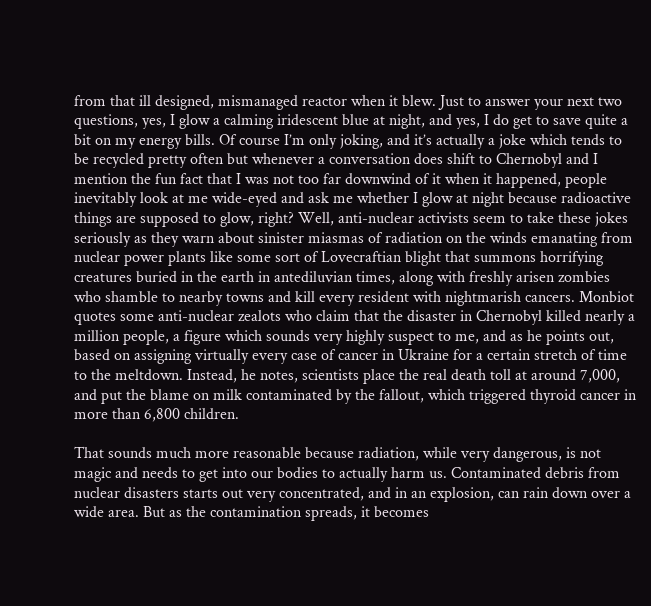from that ill designed, mismanaged reactor when it blew. Just to answer your next two questions, yes, I glow a calming iridescent blue at night, and yes, I do get to save quite a bit on my energy bills. Of course I’m only joking, and it’s actually a joke which tends to be recycled pretty often but whenever a conversation does shift to Chernobyl and I mention the fun fact that I was not too far downwind of it when it happened, people inevitably look at me wide-eyed and ask me whether I glow at night because radioactive things are supposed to glow, right? Well, anti-nuclear activists seem to take these jokes seriously as they warn about sinister miasmas of radiation on the winds emanating from nuclear power plants like some sort of Lovecraftian blight that summons horrifying creatures buried in the earth in antediluvian times, along with freshly arisen zombies who shamble to nearby towns and kill every resident with nightmarish cancers. Monbiot quotes some anti-nuclear zealots who claim that the disaster in Chernobyl killed nearly a million people, a figure which sounds very highly suspect to me, and as he points out, based on assigning virtually every case of cancer in Ukraine for a certain stretch of time to the meltdown. Instead, he notes, scientists place the real death toll at around 7,000, and put the blame on milk contaminated by the fallout, which triggered thyroid cancer in more than 6,800 children.

That sounds much more reasonable because radiation, while very dangerous, is not magic and needs to get into our bodies to actually harm us. Contaminated debris from nuclear disasters starts out very concentrated, and in an explosion, can rain down over a wide area. But as the contamination spreads, it becomes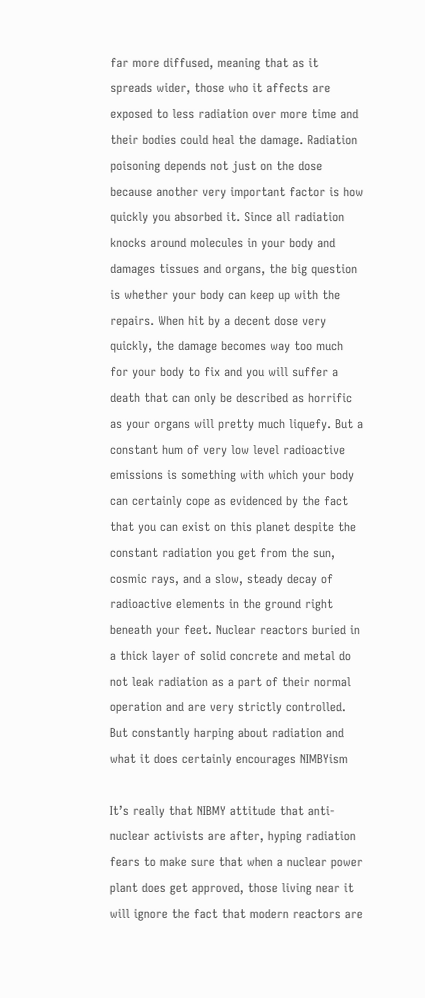far more diffused, meaning that as it spreads wider, those who it affects are exposed to less radiation over more time and their bodies could heal the damage. Radiation poisoning depends not just on the dose because another very important factor is how quickly you absorbed it. Since all radiation knocks around molecules in your body and damages tissues and organs, the big question is whether your body can keep up with the repairs. When hit by a decent dose very quickly, the damage becomes way too much for your body to fix and you will suffer a death that can only be described as horrific as your organs will pretty much liquefy. But a constant hum of very low level radioactive emissions is something with which your body can certainly cope as evidenced by the fact that you can exist on this planet despite the constant radiation you get from the sun, cosmic rays, and a slow, steady decay of radioactive elements in the ground right beneath your feet. Nuclear reactors buried in a thick layer of solid concrete and metal do not leak radiation as a part of their normal operation and are very strictly controlled. But constantly harping about radiation and what it does certainly encourages NIMBYism

It’s really that NIBMY attitude that anti-nuclear activists are after, hyping radiation fears to make sure that when a nuclear power plant does get approved, those living near it will ignore the fact that modern reactors are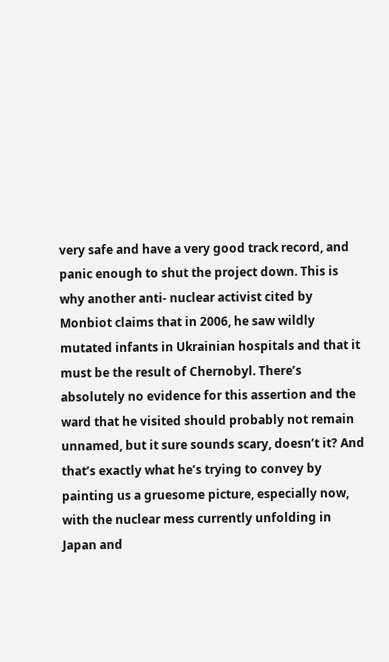very safe and have a very good track record, and panic enough to shut the project down. This is why another anti- nuclear activist cited by Monbiot claims that in 2006, he saw wildly mutated infants in Ukrainian hospitals and that it must be the result of Chernobyl. There’s absolutely no evidence for this assertion and the ward that he visited should probably not remain unnamed, but it sure sounds scary, doesn’t it? And that’s exactly what he’s trying to convey by painting us a gruesome picture, especially now, with the nuclear mess currently unfolding in Japan and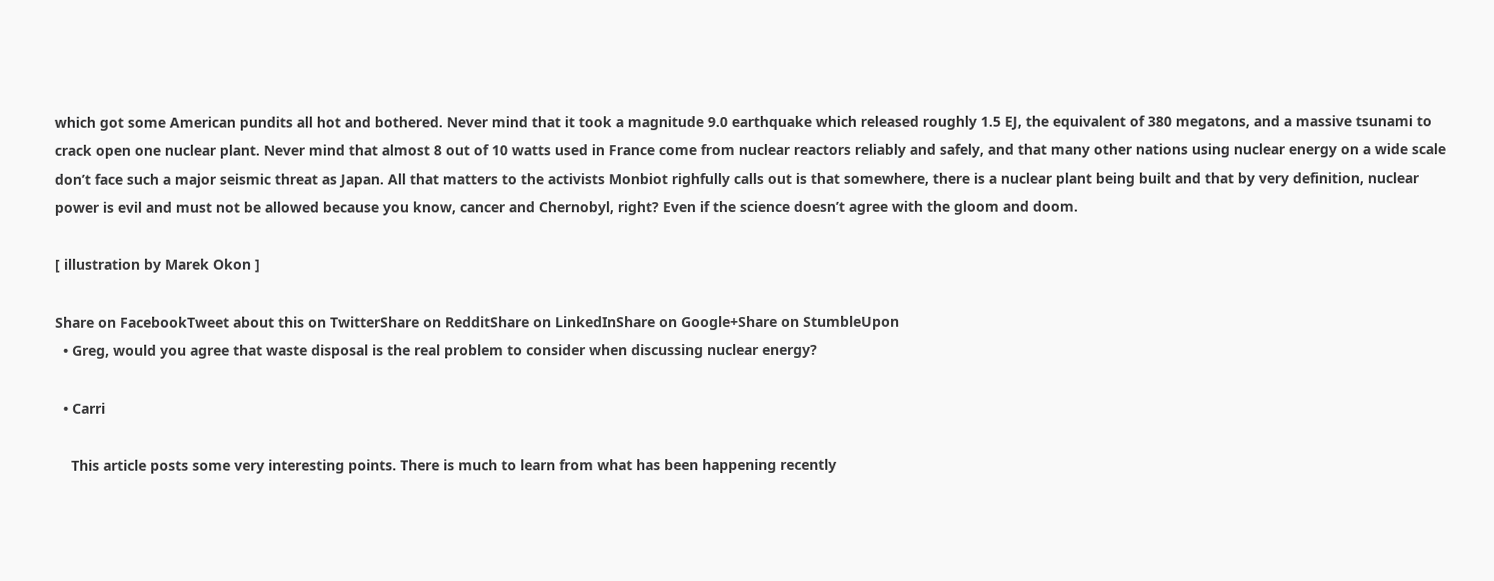which got some American pundits all hot and bothered. Never mind that it took a magnitude 9.0 earthquake which released roughly 1.5 EJ, the equivalent of 380 megatons, and a massive tsunami to crack open one nuclear plant. Never mind that almost 8 out of 10 watts used in France come from nuclear reactors reliably and safely, and that many other nations using nuclear energy on a wide scale don’t face such a major seismic threat as Japan. All that matters to the activists Monbiot righfully calls out is that somewhere, there is a nuclear plant being built and that by very definition, nuclear power is evil and must not be allowed because you know, cancer and Chernobyl, right? Even if the science doesn’t agree with the gloom and doom.

[ illustration by Marek Okon ]

Share on FacebookTweet about this on TwitterShare on RedditShare on LinkedInShare on Google+Share on StumbleUpon
  • Greg, would you agree that waste disposal is the real problem to consider when discussing nuclear energy?

  • Carri

    This article posts some very interesting points. There is much to learn from what has been happening recently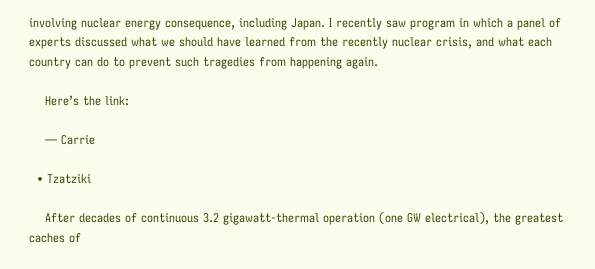involving nuclear energy consequence, including Japan. I recently saw program in which a panel of experts discussed what we should have learned from the recently nuclear crisis, and what each country can do to prevent such tragedies from happening again.

    Here’s the link:

    — Carrie

  • Tzatziki

    After decades of continuous 3.2 gigawatt-thermal operation (one GW electrical), the greatest caches of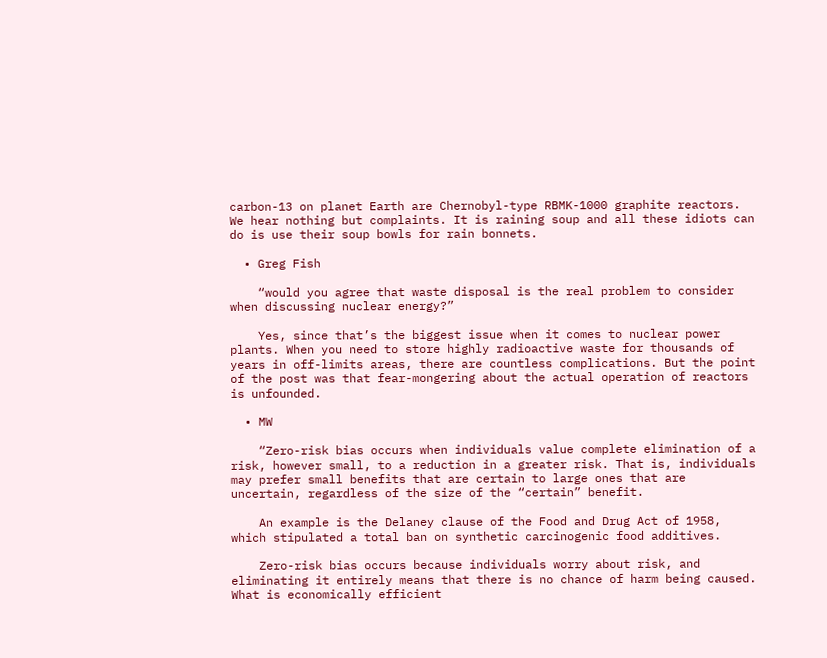carbon-13 on planet Earth are Chernobyl-type RBMK-1000 graphite reactors. We hear nothing but complaints. It is raining soup and all these idiots can do is use their soup bowls for rain bonnets.

  • Greg Fish

    “would you agree that waste disposal is the real problem to consider when discussing nuclear energy?”

    Yes, since that’s the biggest issue when it comes to nuclear power plants. When you need to store highly radioactive waste for thousands of years in off-limits areas, there are countless complications. But the point of the post was that fear-mongering about the actual operation of reactors is unfounded.

  • MW

    “Zero-risk bias occurs when individuals value complete elimination of a risk, however small, to a reduction in a greater risk. That is, individuals may prefer small benefits that are certain to large ones that are uncertain, regardless of the size of the “certain” benefit.

    An example is the Delaney clause of the Food and Drug Act of 1958, which stipulated a total ban on synthetic carcinogenic food additives.

    Zero-risk bias occurs because individuals worry about risk, and eliminating it entirely means that there is no chance of harm being caused. What is economically efficient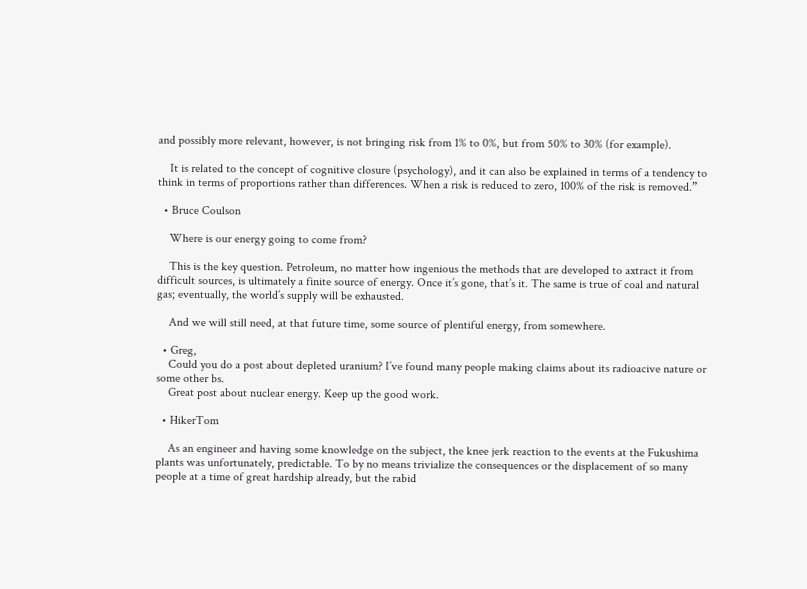and possibly more relevant, however, is not bringing risk from 1% to 0%, but from 50% to 30% (for example).

    It is related to the concept of cognitive closure (psychology), and it can also be explained in terms of a tendency to think in terms of proportions rather than differences. When a risk is reduced to zero, 100% of the risk is removed.”

  • Bruce Coulson

    Where is our energy going to come from?

    This is the key question. Petroleum, no matter how ingenious the methods that are developed to axtract it from difficult sources, is ultimately a finite source of energy. Once it’s gone, that’s it. The same is true of coal and natural gas; eventually, the world’s supply will be exhausted.

    And we will still need, at that future time, some source of plentiful energy, from somewhere.

  • Greg,
    Could you do a post about depleted uranium? I’ve found many people making claims about its radioacive nature or some other bs.
    Great post about nuclear energy. Keep up the good work.

  • HikerTom

    As an engineer and having some knowledge on the subject, the knee jerk reaction to the events at the Fukushima plants was unfortunately, predictable. To by no means trivialize the consequences or the displacement of so many people at a time of great hardship already, but the rabid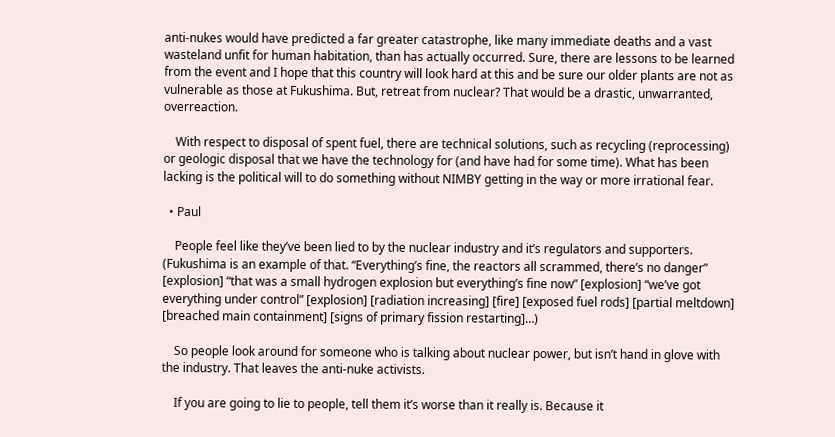anti-nukes would have predicted a far greater catastrophe, like many immediate deaths and a vast wasteland unfit for human habitation, than has actually occurred. Sure, there are lessons to be learned from the event and I hope that this country will look hard at this and be sure our older plants are not as vulnerable as those at Fukushima. But, retreat from nuclear? That would be a drastic, unwarranted, overreaction.

    With respect to disposal of spent fuel, there are technical solutions, such as recycling (reprocessing) or geologic disposal that we have the technology for (and have had for some time). What has been lacking is the political will to do something without NIMBY getting in the way or more irrational fear.

  • Paul

    People feel like they’ve been lied to by the nuclear industry and it’s regulators and supporters. (Fukushima is an example of that. “Everything’s fine, the reactors all scrammed, there’s no danger” [explosion] “that was a small hydrogen explosion but everything’s fine now” [explosion] “we’ve got everything under control” [explosion] [radiation increasing] [fire] [exposed fuel rods] [partial meltdown] [breached main containment] [signs of primary fission restarting]…)

    So people look around for someone who is talking about nuclear power, but isn’t hand in glove with the industry. That leaves the anti-nuke activists.

    If you are going to lie to people, tell them it’s worse than it really is. Because it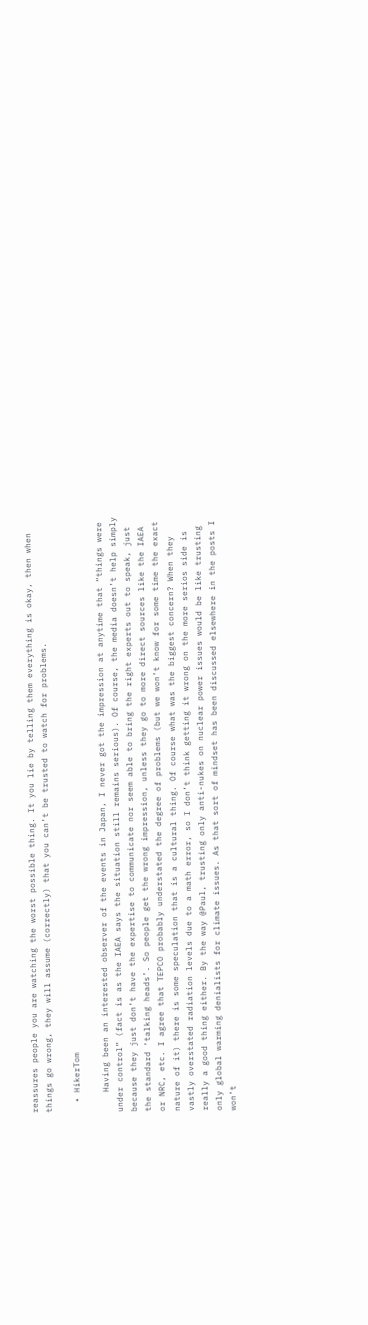reassures people you are watching the worst possible thing. It you lie by telling them everything is okay, then when things go wrong, they will assume (correctly) that you can’t be trusted to watch for problems.

  • HikerTom

    Having been an interested observer of the events in Japan, I never got the impression at anytime that “things were under control” (fact is as the IAEA says the situation still remains serious). Of course, the media doesn’t help simply because they just don’t have the expertise to communicate nor seem able to bring the right experts out to speak, just the standard ‘talking heads’. So people get the wrong impression, unless they go to more direct sources like the IAEA or NRC, etc. I agree that TEPCO probably understated the degree of problems (but we won’t know for some time the exact nature of it) there is some speculation that is a cultural thing. Of course what was the biggest concern? When they vastly overstated radiation levels due to a math error, so I don’t think getting it wrong on the more serios side is really a good thing either. By the way @Paul, trusting only anti-nukes on nuclear power issues would be like trusting only global warming denialists for climate issues. As that sort of mindset has been discussed elsewhere in the posts I won’t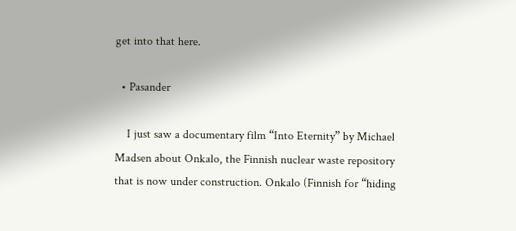get into that here.

  • Pasander

    I just saw a documentary film “Into Eternity” by Michael Madsen about Onkalo, the Finnish nuclear waste repository that is now under construction. Onkalo (Finnish for “hiding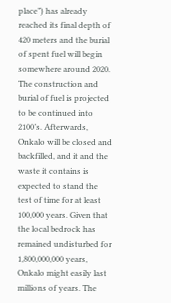place”) has already reached its final depth of 420 meters and the burial of spent fuel will begin somewhere around 2020. The construction and burial of fuel is projected to be continued into 2100’s. Afterwards, Onkalo will be closed and backfilled, and it and the waste it contains is expected to stand the test of time for at least 100,000 years. Given that the local bedrock has remained undisturbed for 1,800,000,000 years, Onkalo might easily last millions of years. The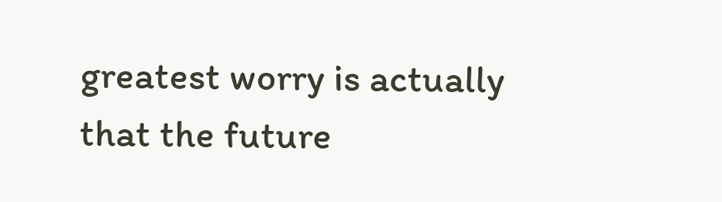greatest worry is actually that the future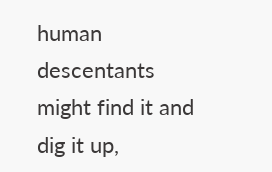human descentants might find it and dig it up,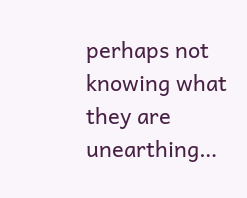perhaps not knowing what they are unearthing…